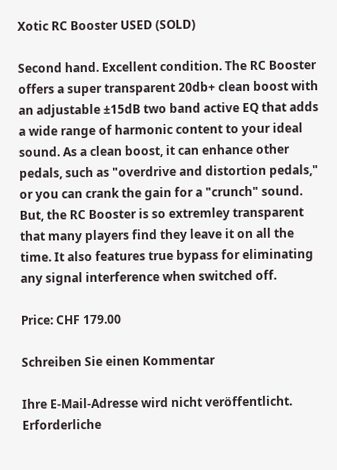Xotic RC Booster USED (SOLD)

Second hand. Excellent condition. The RC Booster offers a super transparent 20db+ clean boost with an adjustable ±15dB two band active EQ that adds a wide range of harmonic content to your ideal sound. As a clean boost, it can enhance other pedals, such as "overdrive and distortion pedals," or you can crank the gain for a "crunch" sound. But, the RC Booster is so extremley transparent that many players find they leave it on all the time. It also features true bypass for eliminating any signal interference when switched off.

Price: CHF 179.00

Schreiben Sie einen Kommentar

Ihre E-Mail-Adresse wird nicht veröffentlicht. Erforderliche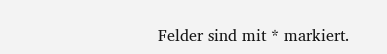Felder sind mit * markiert.